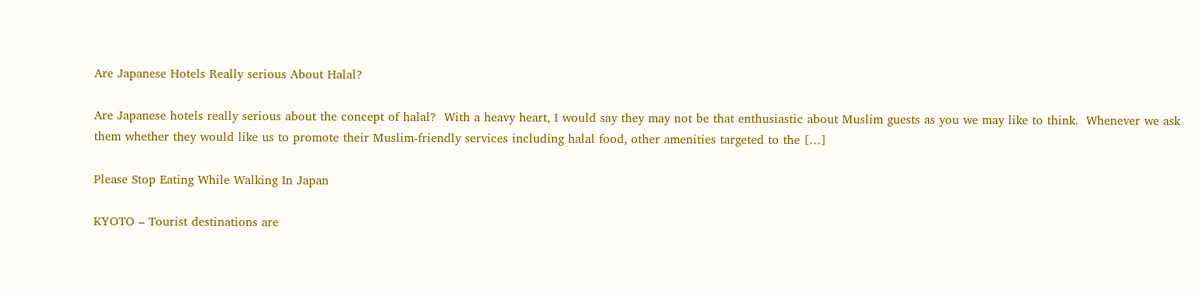Are Japanese Hotels Really serious About Halal?

Are Japanese hotels really serious about the concept of halal?  With a heavy heart, I would say they may not be that enthusiastic about Muslim guests as you we may like to think.  Whenever we ask them whether they would like us to promote their Muslim-friendly services including halal food, other amenities targeted to the […]

Please Stop Eating While Walking In Japan

KYOTO – Tourist destinations are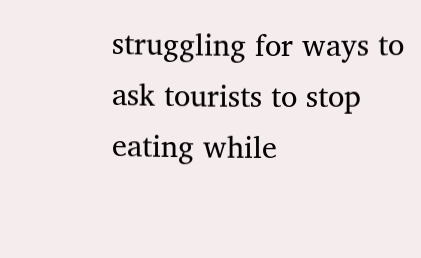struggling for ways to ask tourists to stop eating while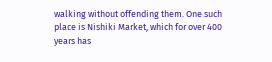walking without offending them. One such place is Nishiki Market, which for over 400 years has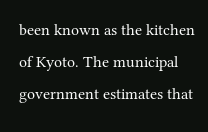been known as the kitchen of Kyoto. The municipal government estimates that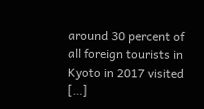around 30 percent of all foreign tourists in Kyoto in 2017 visited […]